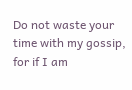Do not waste your time with my gossip, for if I am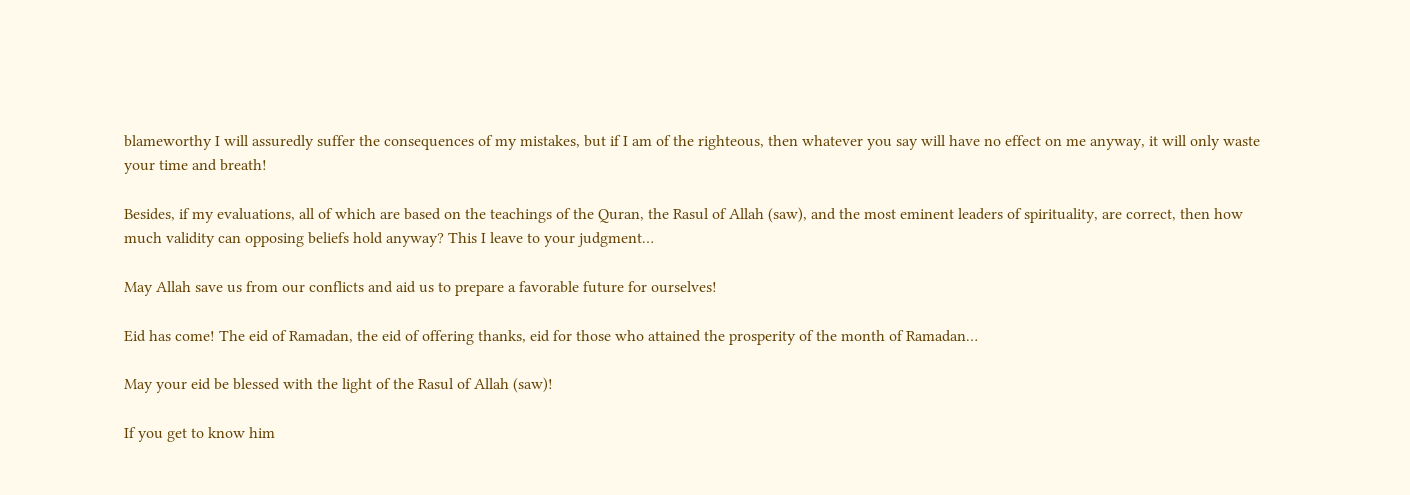blameworthy I will assuredly suffer the consequences of my mistakes, but if I am of the righteous, then whatever you say will have no effect on me anyway, it will only waste your time and breath!

Besides, if my evaluations, all of which are based on the teachings of the Quran, the Rasul of Allah (saw), and the most eminent leaders of spirituality, are correct, then how much validity can opposing beliefs hold anyway? This I leave to your judgment…

May Allah save us from our conflicts and aid us to prepare a favorable future for ourselves!

Eid has come! The eid of Ramadan, the eid of offering thanks, eid for those who attained the prosperity of the month of Ramadan…

May your eid be blessed with the light of the Rasul of Allah (saw)!

If you get to know him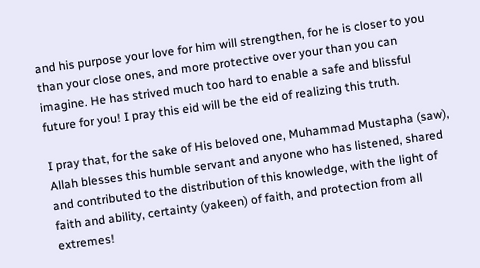and his purpose your love for him will strengthen, for he is closer to you than your close ones, and more protective over your than you can imagine. He has strived much too hard to enable a safe and blissful future for you! I pray this eid will be the eid of realizing this truth.

I pray that, for the sake of His beloved one, Muhammad Mustapha (saw), Allah blesses this humble servant and anyone who has listened, shared and contributed to the distribution of this knowledge, with the light of faith and ability, certainty (yakeen) of faith, and protection from all extremes!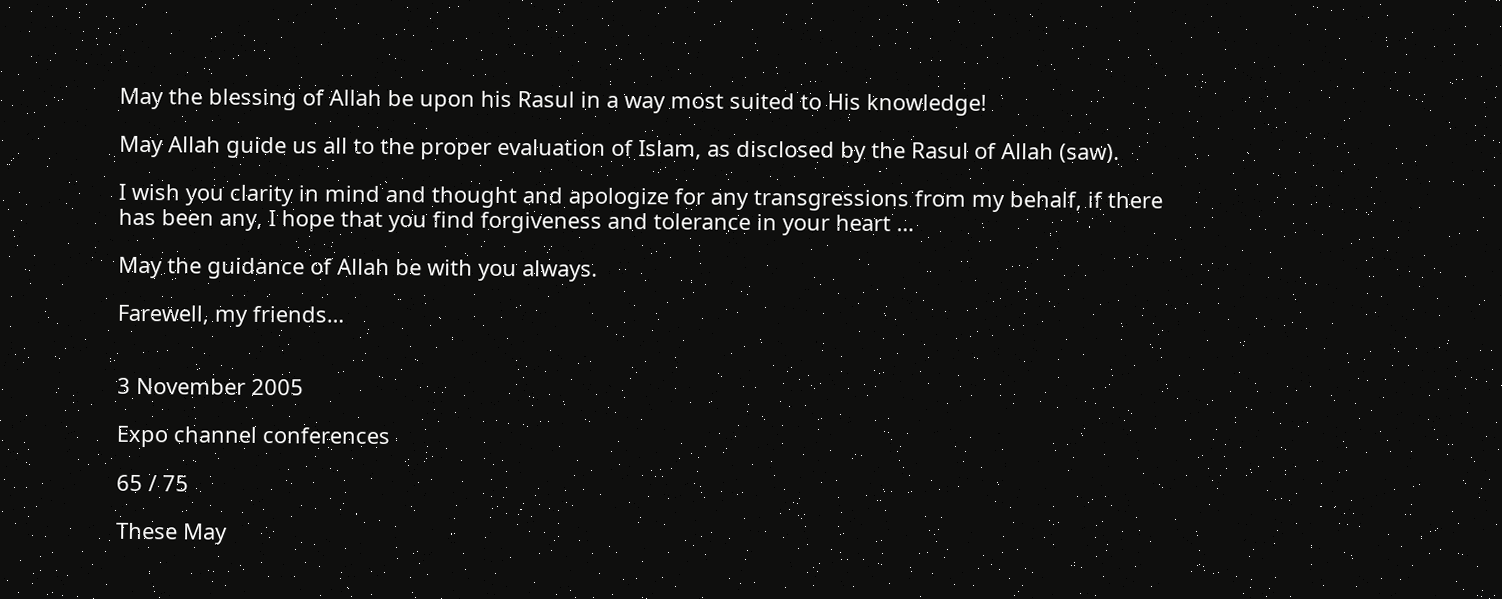May the blessing of Allah be upon his Rasul in a way most suited to His knowledge!

May Allah guide us all to the proper evaluation of Islam, as disclosed by the Rasul of Allah (saw).

I wish you clarity in mind and thought and apologize for any transgressions from my behalf, if there has been any, I hope that you find forgiveness and tolerance in your heart …

May the guidance of Allah be with you always.

Farewell, my friends…


3 November 2005

Expo channel conferences

65 / 75

These May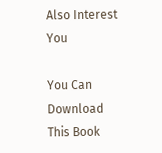Also Interest You

You Can Download This Book